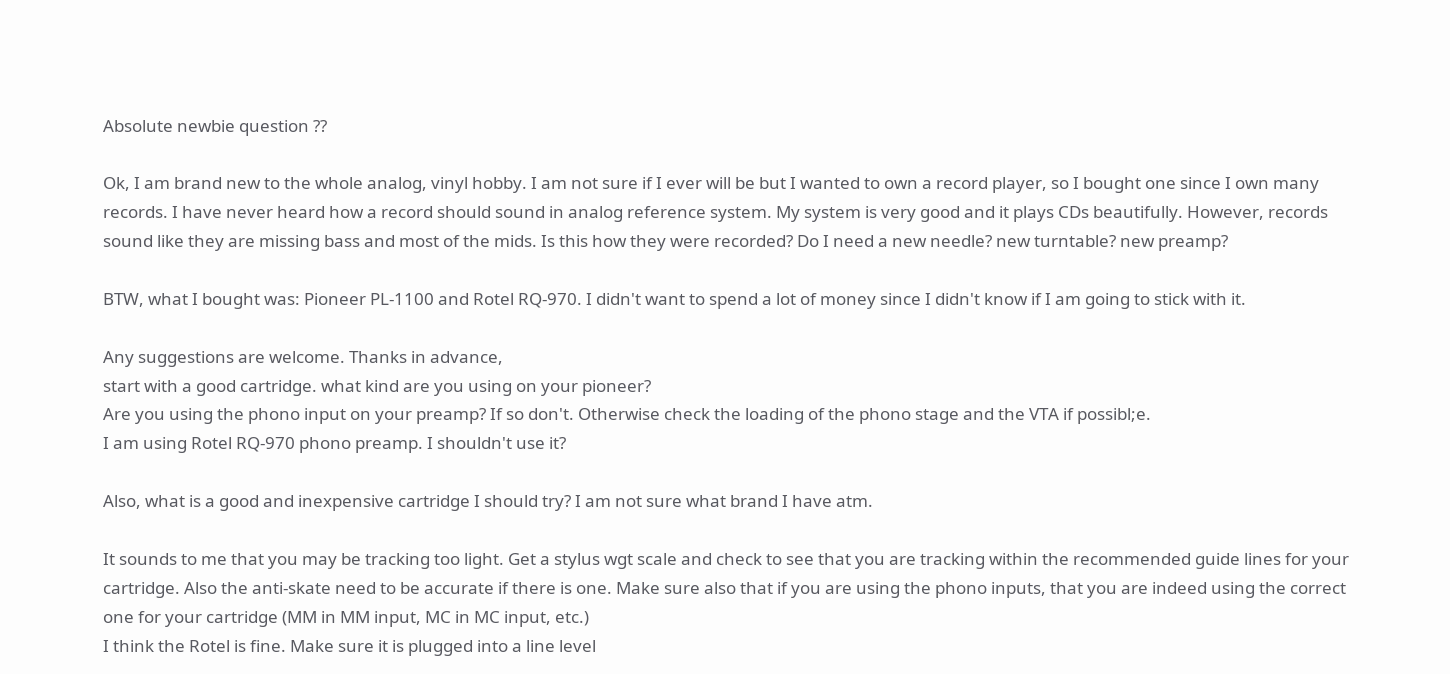Absolute newbie question ??

Ok, I am brand new to the whole analog, vinyl hobby. I am not sure if I ever will be but I wanted to own a record player, so I bought one since I own many records. I have never heard how a record should sound in analog reference system. My system is very good and it plays CDs beautifully. However, records sound like they are missing bass and most of the mids. Is this how they were recorded? Do I need a new needle? new turntable? new preamp?

BTW, what I bought was: Pioneer PL-1100 and Rotel RQ-970. I didn't want to spend a lot of money since I didn't know if I am going to stick with it.

Any suggestions are welcome. Thanks in advance,
start with a good cartridge. what kind are you using on your pioneer?
Are you using the phono input on your preamp? If so don't. Otherwise check the loading of the phono stage and the VTA if possibl;e.
I am using Rotel RQ-970 phono preamp. I shouldn't use it?

Also, what is a good and inexpensive cartridge I should try? I am not sure what brand I have atm.

It sounds to me that you may be tracking too light. Get a stylus wgt scale and check to see that you are tracking within the recommended guide lines for your cartridge. Also the anti-skate need to be accurate if there is one. Make sure also that if you are using the phono inputs, that you are indeed using the correct one for your cartridge (MM in MM input, MC in MC input, etc.)
I think the Rotel is fine. Make sure it is plugged into a line level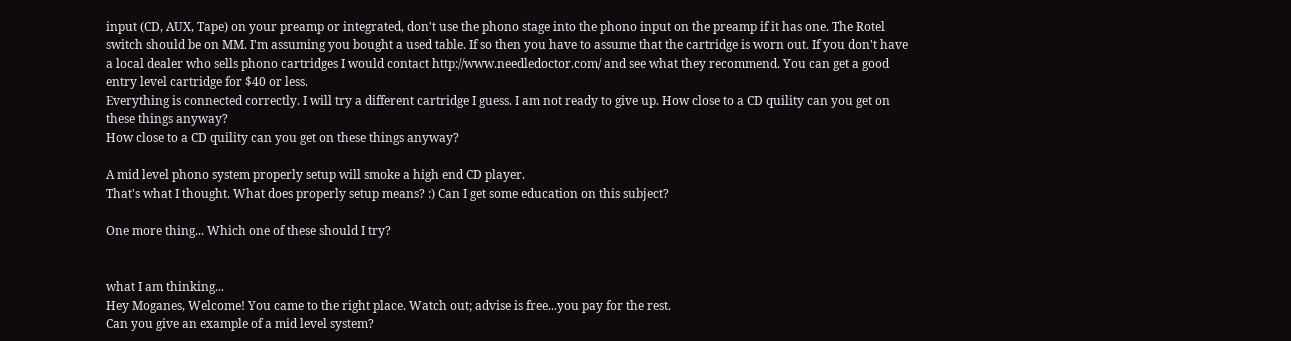input (CD, AUX, Tape) on your preamp or integrated, don't use the phono stage into the phono input on the preamp if it has one. The Rotel switch should be on MM. I'm assuming you bought a used table. If so then you have to assume that the cartridge is worn out. If you don't have a local dealer who sells phono cartridges I would contact http://www.needledoctor.com/ and see what they recommend. You can get a good entry level cartridge for $40 or less.
Everything is connected correctly. I will try a different cartridge I guess. I am not ready to give up. How close to a CD quility can you get on these things anyway?
How close to a CD quility can you get on these things anyway?

A mid level phono system properly setup will smoke a high end CD player.
That's what I thought. What does properly setup means? :) Can I get some education on this subject?

One more thing... Which one of these should I try?


what I am thinking...
Hey Moganes, Welcome! You came to the right place. Watch out; advise is free...you pay for the rest.
Can you give an example of a mid level system?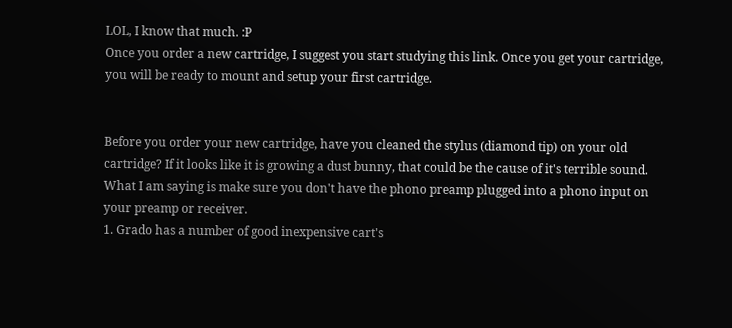LOL, I know that much. :P
Once you order a new cartridge, I suggest you start studying this link. Once you get your cartridge, you will be ready to mount and setup your first cartridge.


Before you order your new cartridge, have you cleaned the stylus (diamond tip) on your old cartridge? If it looks like it is growing a dust bunny, that could be the cause of it's terrible sound.
What I am saying is make sure you don't have the phono preamp plugged into a phono input on your preamp or receiver.
1. Grado has a number of good inexpensive cart's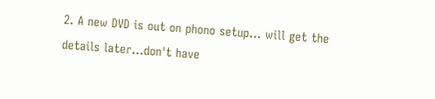2. A new DVD is out on phono setup... will get the details later...don't have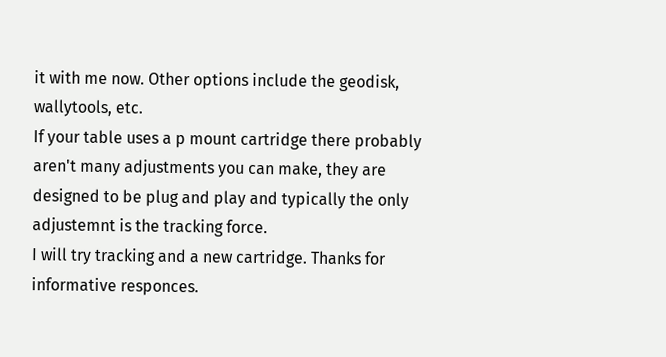it with me now. Other options include the geodisk, wallytools, etc.
If your table uses a p mount cartridge there probably aren't many adjustments you can make, they are designed to be plug and play and typically the only adjustemnt is the tracking force.
I will try tracking and a new cartridge. Thanks for informative responces.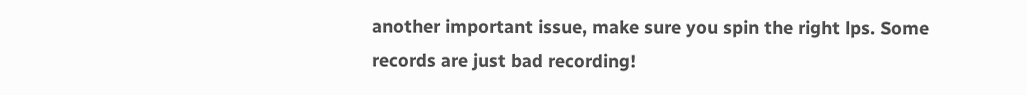another important issue, make sure you spin the right lps. Some records are just bad recording!